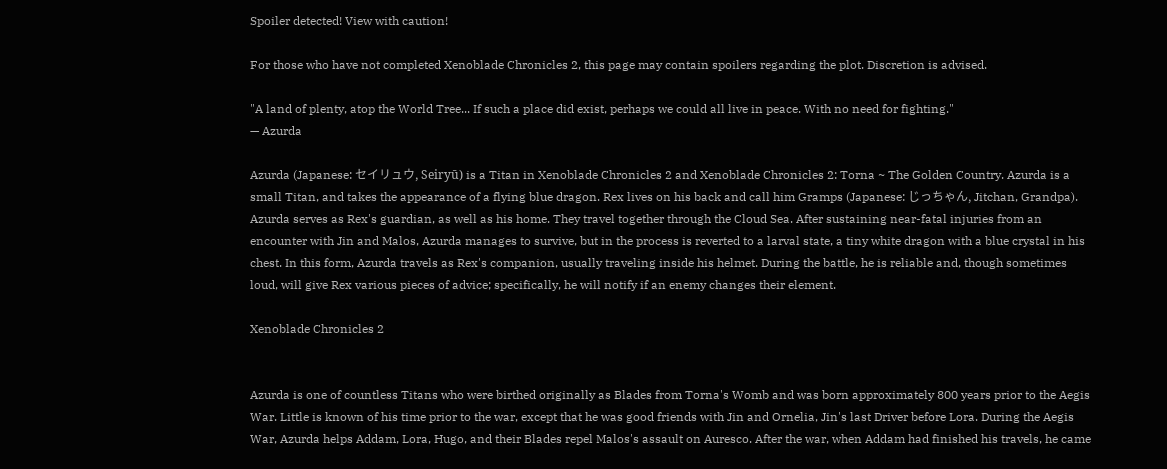Spoiler detected! View with caution!

For those who have not completed Xenoblade Chronicles 2, this page may contain spoilers regarding the plot. Discretion is advised.

"A land of plenty, atop the World Tree... If such a place did exist, perhaps we could all live in peace. With no need for fighting."
— Azurda

Azurda (Japanese: セイリュウ, Seiryū) is a Titan in Xenoblade Chronicles 2 and Xenoblade Chronicles 2: Torna ~ The Golden Country. Azurda is a small Titan, and takes the appearance of a flying blue dragon. Rex lives on his back and call him Gramps (Japanese: じっちゃん, Jitchan, Grandpa). Azurda serves as Rex's guardian, as well as his home. They travel together through the Cloud Sea. After sustaining near-fatal injuries from an encounter with Jin and Malos, Azurda manages to survive, but in the process is reverted to a larval state, a tiny white dragon with a blue crystal in his chest. In this form, Azurda travels as Rex's companion, usually traveling inside his helmet. During the battle, he is reliable and, though sometimes loud, will give Rex various pieces of advice; specifically, he will notify if an enemy changes their element.

Xenoblade Chronicles 2


Azurda is one of countless Titans who were birthed originally as Blades from Torna's Womb and was born approximately 800 years prior to the Aegis War. Little is known of his time prior to the war, except that he was good friends with Jin and Ornelia, Jin's last Driver before Lora. During the Aegis War, Azurda helps Addam, Lora, Hugo, and their Blades repel Malos's assault on Auresco. After the war, when Addam had finished his travels, he came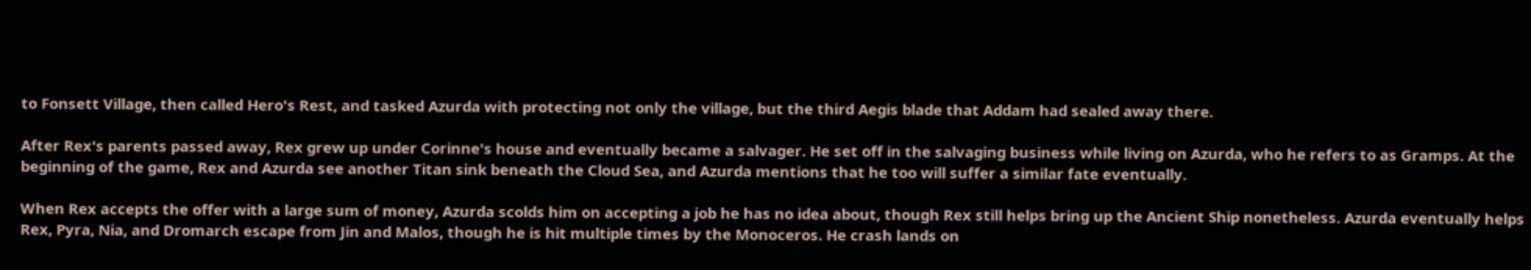to Fonsett Village, then called Hero's Rest, and tasked Azurda with protecting not only the village, but the third Aegis blade that Addam had sealed away there.

After Rex's parents passed away, Rex grew up under Corinne's house and eventually became a salvager. He set off in the salvaging business while living on Azurda, who he refers to as Gramps. At the beginning of the game, Rex and Azurda see another Titan sink beneath the Cloud Sea, and Azurda mentions that he too will suffer a similar fate eventually.

When Rex accepts the offer with a large sum of money, Azurda scolds him on accepting a job he has no idea about, though Rex still helps bring up the Ancient Ship nonetheless. Azurda eventually helps Rex, Pyra, Nia, and Dromarch escape from Jin and Malos, though he is hit multiple times by the Monoceros. He crash lands on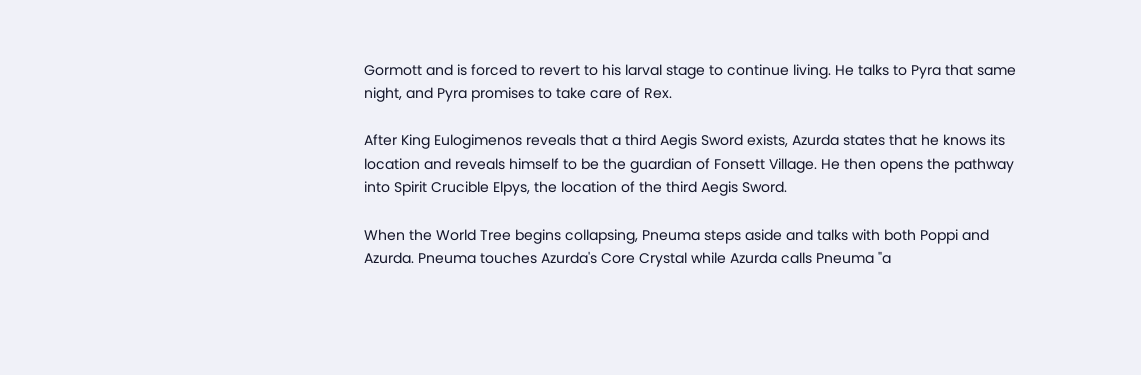Gormott and is forced to revert to his larval stage to continue living. He talks to Pyra that same night, and Pyra promises to take care of Rex.

After King Eulogimenos reveals that a third Aegis Sword exists, Azurda states that he knows its location and reveals himself to be the guardian of Fonsett Village. He then opens the pathway into Spirit Crucible Elpys, the location of the third Aegis Sword.

When the World Tree begins collapsing, Pneuma steps aside and talks with both Poppi and Azurda. Pneuma touches Azurda's Core Crystal while Azurda calls Pneuma "a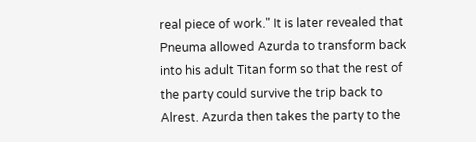real piece of work." It is later revealed that Pneuma allowed Azurda to transform back into his adult Titan form so that the rest of the party could survive the trip back to Alrest. Azurda then takes the party to the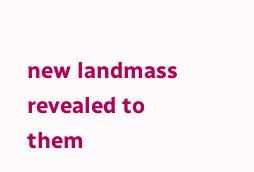new landmass revealed to them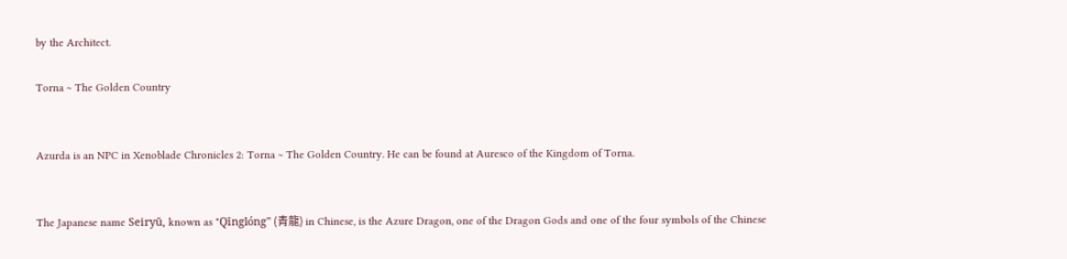by the Architect.

Torna ~ The Golden Country


Azurda is an NPC in Xenoblade Chronicles 2: Torna ~ The Golden Country. He can be found at Auresco of the Kingdom of Torna.


The Japanese name Seiryū, known as "Qīnglóng" (青龍) in Chinese, is the Azure Dragon, one of the Dragon Gods and one of the four symbols of the Chinese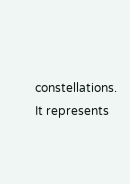constellations. It represents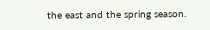the east and the spring season.